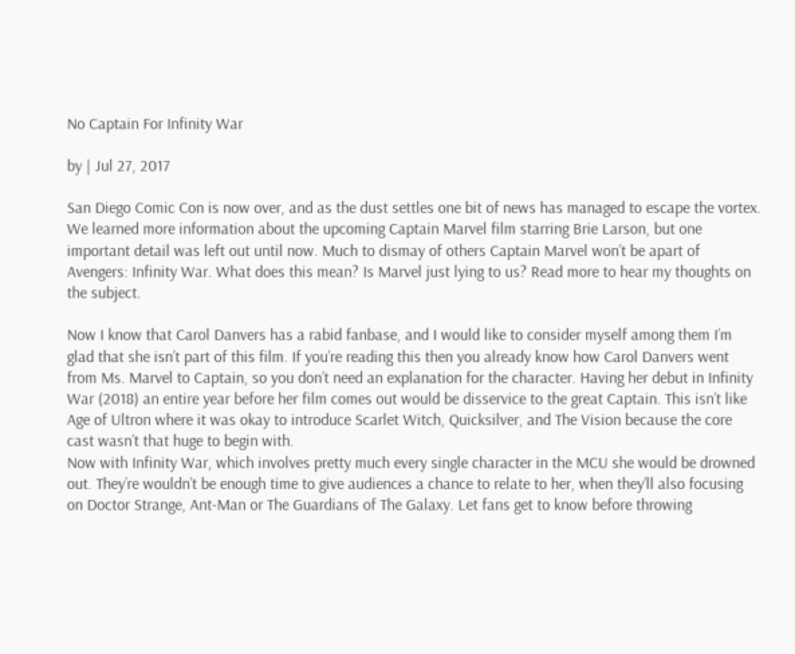No Captain For Infinity War

by | Jul 27, 2017

San Diego Comic Con is now over, and as the dust settles one bit of news has managed to escape the vortex. We learned more information about the upcoming Captain Marvel film starring Brie Larson, but one important detail was left out until now. Much to dismay of others Captain Marvel won’t be apart of Avengers: Infinity War. What does this mean? Is Marvel just lying to us? Read more to hear my thoughts on the subject.

Now I know that Carol Danvers has a rabid fanbase, and I would like to consider myself among them I’m glad that she isn’t part of this film. If you’re reading this then you already know how Carol Danvers went from Ms. Marvel to Captain, so you don’t need an explanation for the character. Having her debut in Infinity War (2018) an entire year before her film comes out would be disservice to the great Captain. This isn’t like Age of Ultron where it was okay to introduce Scarlet Witch, Quicksilver, and The Vision because the core cast wasn’t that huge to begin with.
Now with Infinity War, which involves pretty much every single character in the MCU she would be drowned out. They’re wouldn’t be enough time to give audiences a chance to relate to her, when they’ll also focusing on Doctor Strange, Ant-Man or The Guardians of The Galaxy. Let fans get to know before throwing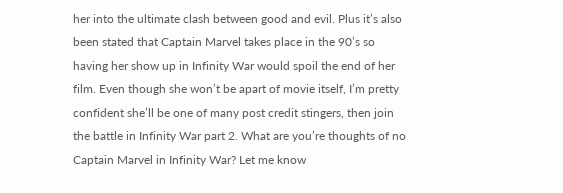her into the ultimate clash between good and evil. Plus it’s also been stated that Captain Marvel takes place in the 90’s so having her show up in Infinity War would spoil the end of her film. Even though she won’t be apart of movie itself, I’m pretty confident she’ll be one of many post credit stingers, then join the battle in Infinity War part 2. What are you’re thoughts of no Captain Marvel in Infinity War? Let me know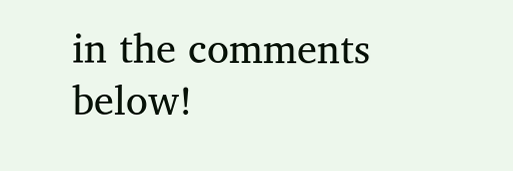in the comments below!